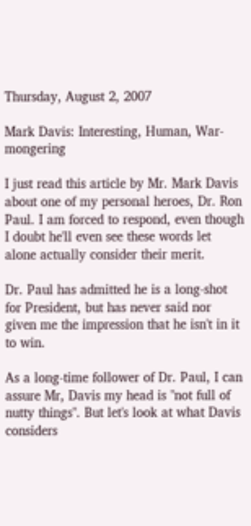Thursday, August 2, 2007

Mark Davis: Interesting, Human, War-mongering

I just read this article by Mr. Mark Davis about one of my personal heroes, Dr. Ron Paul. I am forced to respond, even though I doubt he'll even see these words let alone actually consider their merit.

Dr. Paul has admitted he is a long-shot for President, but has never said nor given me the impression that he isn't in it to win.

As a long-time follower of Dr. Paul, I can assure Mr, Davis my head is "not full of nutty things". But let's look at what Davis considers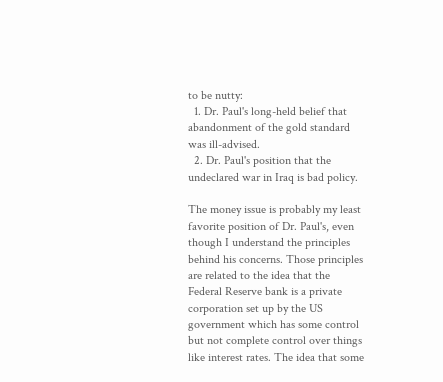to be nutty:
  1. Dr. Paul's long-held belief that abandonment of the gold standard was ill-advised.
  2. Dr. Paul's position that the undeclared war in Iraq is bad policy.

The money issue is probably my least favorite position of Dr. Paul's, even though I understand the principles behind his concerns. Those principles are related to the idea that the Federal Reserve bank is a private corporation set up by the US government which has some control but not complete control over things like interest rates. The idea that some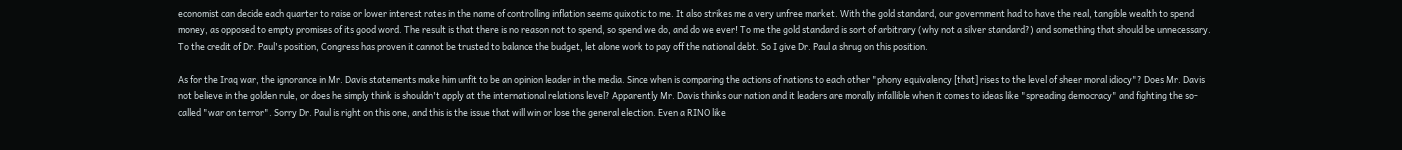economist can decide each quarter to raise or lower interest rates in the name of controlling inflation seems quixotic to me. It also strikes me a very unfree market. With the gold standard, our government had to have the real, tangible wealth to spend money, as opposed to empty promises of its good word. The result is that there is no reason not to spend, so spend we do, and do we ever! To me the gold standard is sort of arbitrary (why not a silver standard?) and something that should be unnecessary. To the credit of Dr. Paul's position, Congress has proven it cannot be trusted to balance the budget, let alone work to pay off the national debt. So I give Dr. Paul a shrug on this position.

As for the Iraq war, the ignorance in Mr. Davis statements make him unfit to be an opinion leader in the media. Since when is comparing the actions of nations to each other "phony equivalency [that] rises to the level of sheer moral idiocy"? Does Mr. Davis not believe in the golden rule, or does he simply think is shouldn't apply at the international relations level? Apparently Mr. Davis thinks our nation and it leaders are morally infallible when it comes to ideas like "spreading democracy" and fighting the so-called "war on terror". Sorry Dr. Paul is right on this one, and this is the issue that will win or lose the general election. Even a RINO like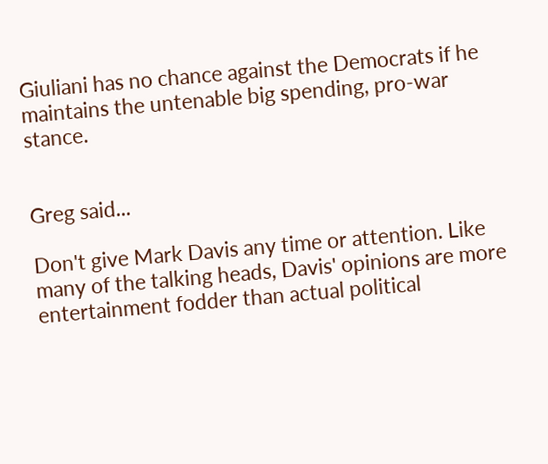Giuliani has no chance against the Democrats if he maintains the untenable big spending, pro-war stance.


Greg said...

Don't give Mark Davis any time or attention. Like many of the talking heads, Davis' opinions are more entertainment fodder than actual political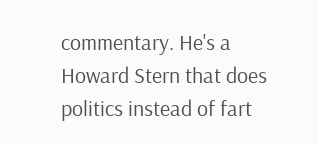commentary. He's a Howard Stern that does politics instead of fart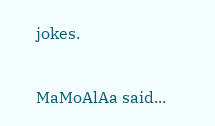jokes.

MaMoAlAa said...